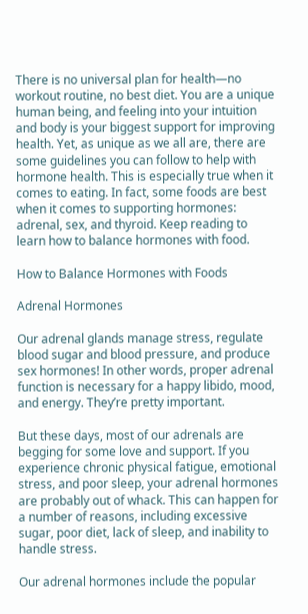There is no universal plan for health—no workout routine, no best diet. You are a unique human being, and feeling into your intuition and body is your biggest support for improving health. Yet, as unique as we all are, there are some guidelines you can follow to help with hormone health. This is especially true when it comes to eating. In fact, some foods are best when it comes to supporting hormones: adrenal, sex, and thyroid. Keep reading to learn how to balance hormones with food.

How to Balance Hormones with Foods

Adrenal Hormones

Our adrenal glands manage stress, regulate blood sugar and blood pressure, and produce sex hormones! In other words, proper adrenal function is necessary for a happy libido, mood, and energy. They’re pretty important.

But these days, most of our adrenals are begging for some love and support. If you experience chronic physical fatigue, emotional stress, and poor sleep, your adrenal hormones are probably out of whack. This can happen for a number of reasons, including excessive sugar, poor diet, lack of sleep, and inability to handle stress.

Our adrenal hormones include the popular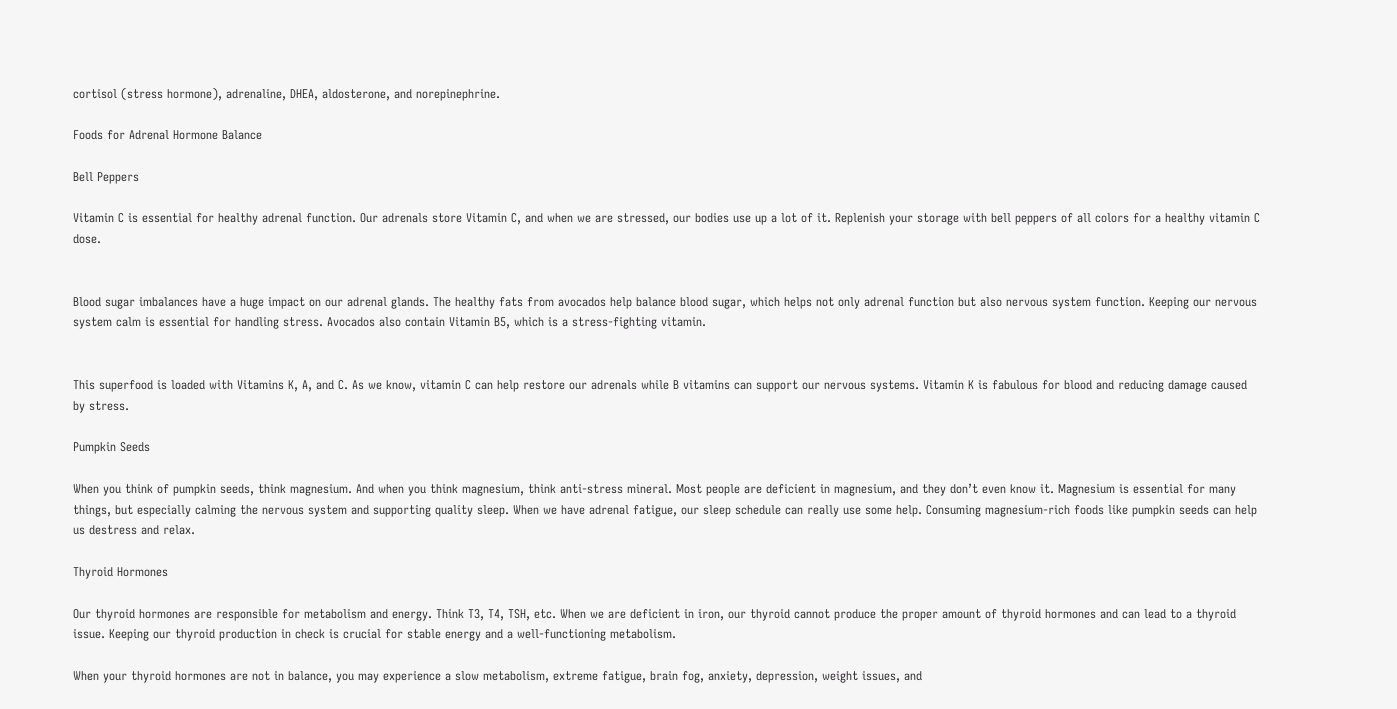cortisol (stress hormone), adrenaline, DHEA, aldosterone, and norepinephrine.

Foods for Adrenal Hormone Balance

Bell Peppers

Vitamin C is essential for healthy adrenal function. Our adrenals store Vitamin C, and when we are stressed, our bodies use up a lot of it. Replenish your storage with bell peppers of all colors for a healthy vitamin C dose.


Blood sugar imbalances have a huge impact on our adrenal glands. The healthy fats from avocados help balance blood sugar, which helps not only adrenal function but also nervous system function. Keeping our nervous system calm is essential for handling stress. Avocados also contain Vitamin B5, which is a stress-fighting vitamin.


This superfood is loaded with Vitamins K, A, and C. As we know, vitamin C can help restore our adrenals while B vitamins can support our nervous systems. Vitamin K is fabulous for blood and reducing damage caused by stress.

Pumpkin Seeds

When you think of pumpkin seeds, think magnesium. And when you think magnesium, think anti-stress mineral. Most people are deficient in magnesium, and they don’t even know it. Magnesium is essential for many things, but especially calming the nervous system and supporting quality sleep. When we have adrenal fatigue, our sleep schedule can really use some help. Consuming magnesium-rich foods like pumpkin seeds can help us destress and relax.

Thyroid Hormones

Our thyroid hormones are responsible for metabolism and energy. Think T3, T4, TSH, etc. When we are deficient in iron, our thyroid cannot produce the proper amount of thyroid hormones and can lead to a thyroid issue. Keeping our thyroid production in check is crucial for stable energy and a well-functioning metabolism.

When your thyroid hormones are not in balance, you may experience a slow metabolism, extreme fatigue, brain fog, anxiety, depression, weight issues, and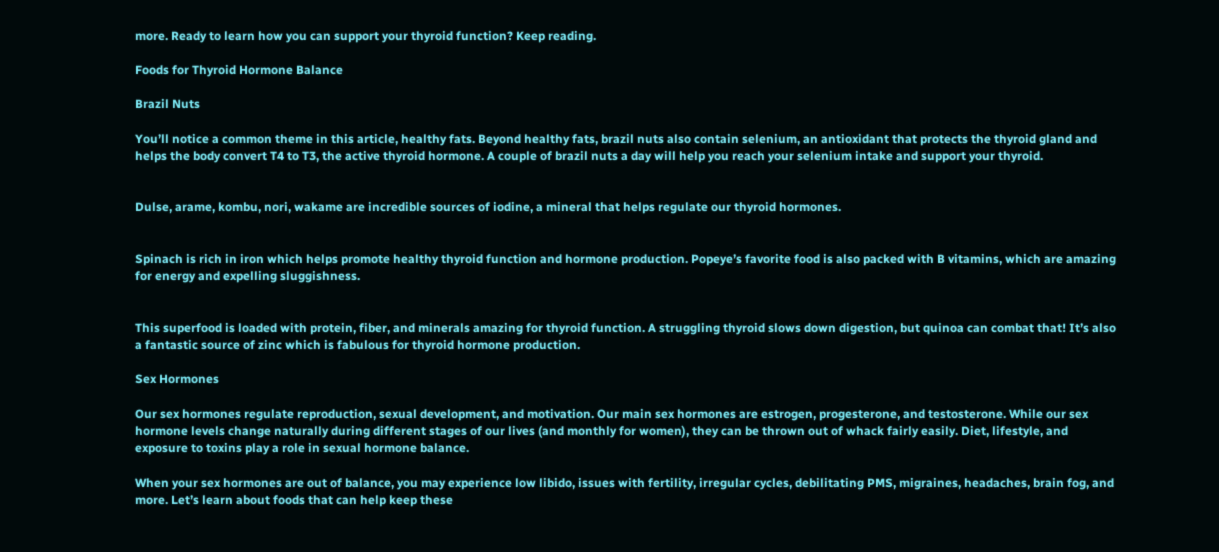more. Ready to learn how you can support your thyroid function? Keep reading.

Foods for Thyroid Hormone Balance

Brazil Nuts

You’ll notice a common theme in this article, healthy fats. Beyond healthy fats, brazil nuts also contain selenium, an antioxidant that protects the thyroid gland and helps the body convert T4 to T3, the active thyroid hormone. A couple of brazil nuts a day will help you reach your selenium intake and support your thyroid.


Dulse, arame, kombu, nori, wakame are incredible sources of iodine, a mineral that helps regulate our thyroid hormones.


Spinach is rich in iron which helps promote healthy thyroid function and hormone production. Popeye’s favorite food is also packed with B vitamins, which are amazing for energy and expelling sluggishness.


This superfood is loaded with protein, fiber, and minerals amazing for thyroid function. A struggling thyroid slows down digestion, but quinoa can combat that! It’s also a fantastic source of zinc which is fabulous for thyroid hormone production.

Sex Hormones

Our sex hormones regulate reproduction, sexual development, and motivation. Our main sex hormones are estrogen, progesterone, and testosterone. While our sex hormone levels change naturally during different stages of our lives (and monthly for women), they can be thrown out of whack fairly easily. Diet, lifestyle, and exposure to toxins play a role in sexual hormone balance.

When your sex hormones are out of balance, you may experience low libido, issues with fertility, irregular cycles, debilitating PMS, migraines, headaches, brain fog, and more. Let’s learn about foods that can help keep these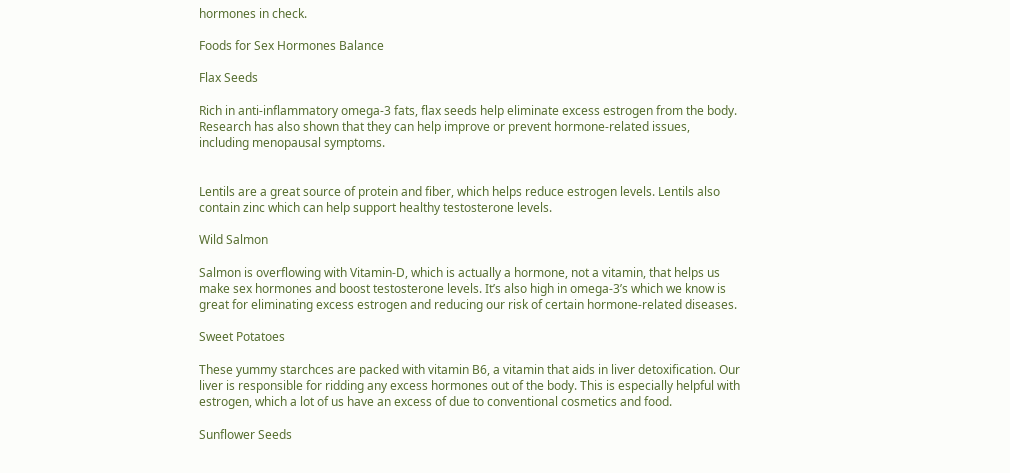hormones in check.

Foods for Sex Hormones Balance

Flax Seeds

Rich in anti-inflammatory omega-3 fats, flax seeds help eliminate excess estrogen from the body. Research has also shown that they can help improve or prevent hormone-related issues, including menopausal symptoms.


Lentils are a great source of protein and fiber, which helps reduce estrogen levels. Lentils also contain zinc which can help support healthy testosterone levels.

Wild Salmon

Salmon is overflowing with Vitamin-D, which is actually a hormone, not a vitamin, that helps us make sex hormones and boost testosterone levels. It’s also high in omega-3’s which we know is great for eliminating excess estrogen and reducing our risk of certain hormone-related diseases.

Sweet Potatoes

These yummy starchces are packed with vitamin B6, a vitamin that aids in liver detoxification. Our liver is responsible for ridding any excess hormones out of the body. This is especially helpful with estrogen, which a lot of us have an excess of due to conventional cosmetics and food.

Sunflower Seeds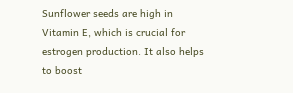Sunflower seeds are high in Vitamin E, which is crucial for estrogen production. It also helps to boost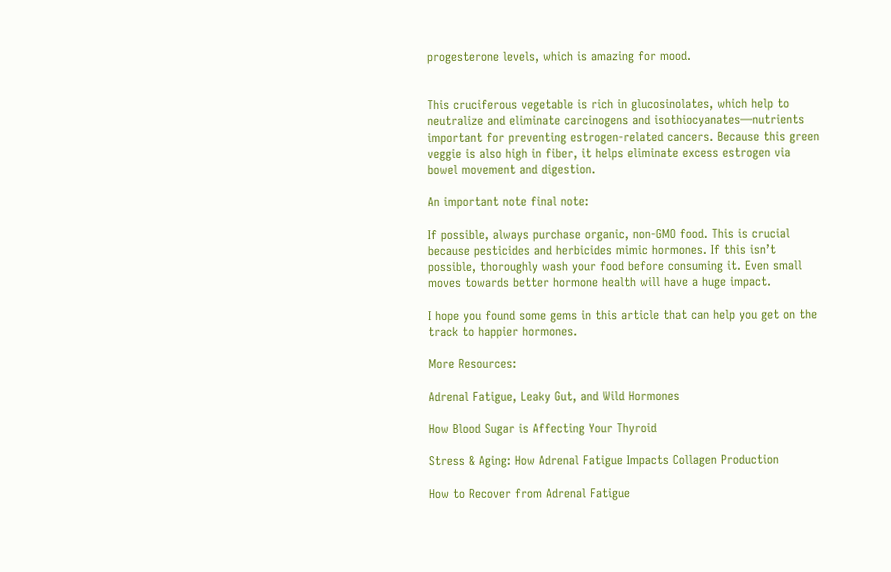progesterone levels, which is amazing for mood.


This cruciferous vegetable is rich in glucosinolates, which help to neutralize and eliminate carcinogens and isothiocyanates—nutrients important for preventing estrogen-related cancers. Because this green veggie is also high in fiber, it helps eliminate excess estrogen via bowel movement and digestion.

An important note final note:

If possible, always purchase organic, non-GMO food. This is crucial because pesticides and herbicides mimic hormones. If this isn’t possible, thoroughly wash your food before consuming it. Even small moves towards better hormone health will have a huge impact.

I hope you found some gems in this article that can help you get on the track to happier hormones.

More Resources:

Adrenal Fatigue, Leaky Gut, and Wild Hormones

How Blood Sugar is Affecting Your Thyroid

Stress & Aging: How Adrenal Fatigue Impacts Collagen Production

How to Recover from Adrenal Fatigue